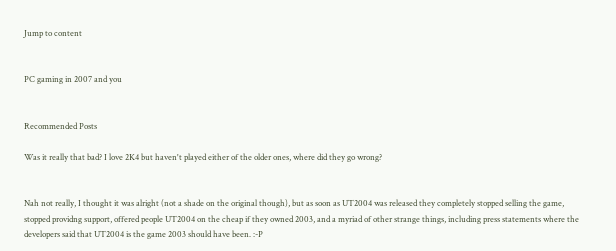Jump to content


PC gaming in 2007 and you


Recommended Posts

Was it really that bad? I love 2K4 but haven't played either of the older ones, where did they go wrong?


Nah not really, I thought it was alright (not a shade on the original though), but as soon as UT2004 was released they completely stopped selling the game, stopped providng support, offered people UT2004 on the cheap if they owned 2003, and a myriad of other strange things, including press statements where the developers said that UT2004 is the game 2003 should have been. :-P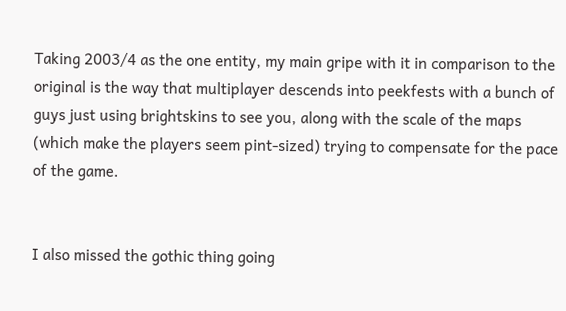Taking 2003/4 as the one entity, my main gripe with it in comparison to the original is the way that multiplayer descends into peekfests with a bunch of guys just using brightskins to see you, along with the scale of the maps (which make the players seem pint-sized) trying to compensate for the pace of the game.


I also missed the gothic thing going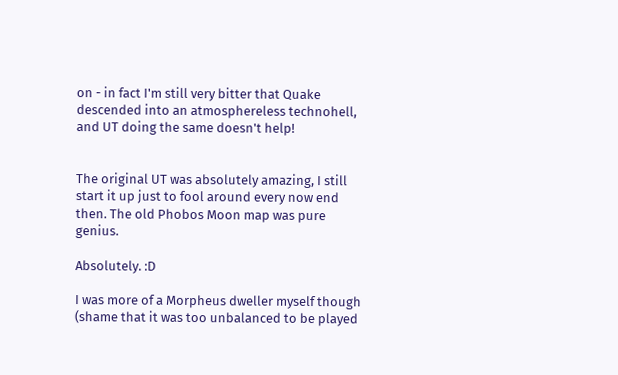on - in fact I'm still very bitter that Quake descended into an atmosphereless technohell, and UT doing the same doesn't help!


The original UT was absolutely amazing, I still start it up just to fool around every now end then. The old Phobos Moon map was pure genius.

Absolutely. :D

I was more of a Morpheus dweller myself though (shame that it was too unbalanced to be played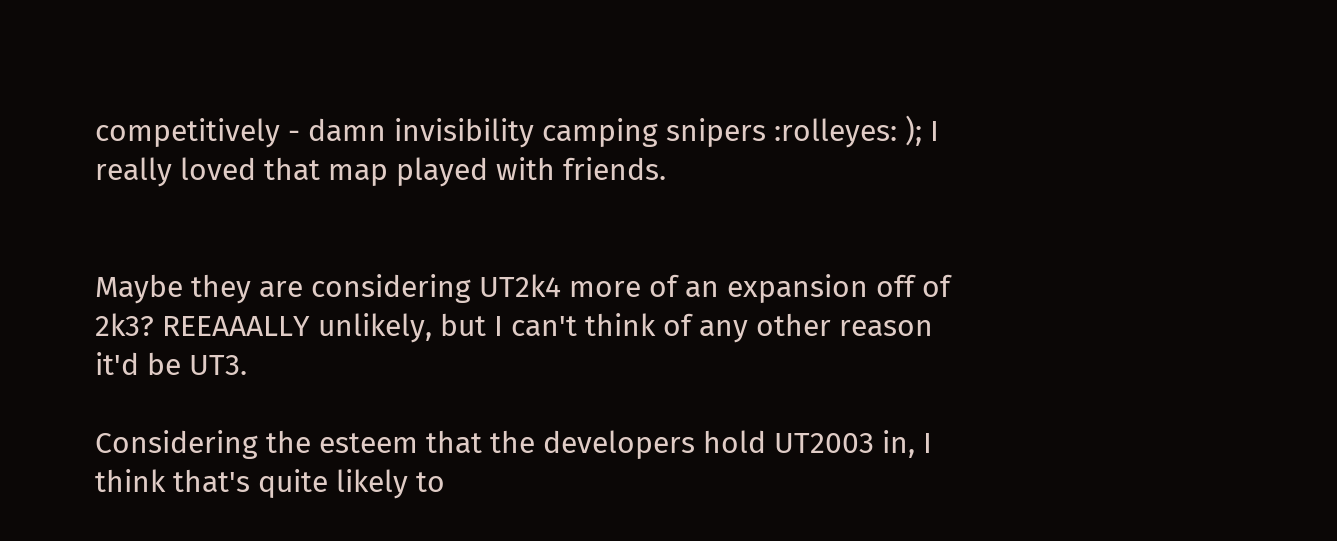competitively - damn invisibility camping snipers :rolleyes: ); I really loved that map played with friends.


Maybe they are considering UT2k4 more of an expansion off of 2k3? REEAAALLY unlikely, but I can't think of any other reason it'd be UT3.

Considering the esteem that the developers hold UT2003 in, I think that's quite likely to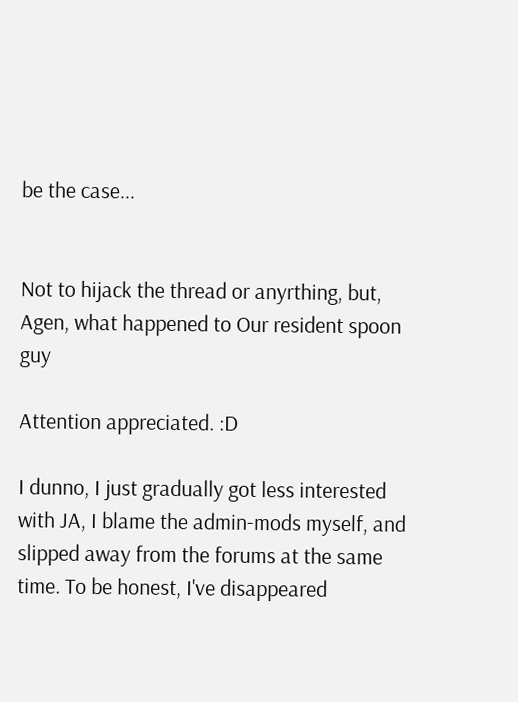be the case...


Not to hijack the thread or anyrthing, but, Agen, what happened to Our resident spoon guy

Attention appreciated. :D

I dunno, I just gradually got less interested with JA, I blame the admin-mods myself, and slipped away from the forums at the same time. To be honest, I've disappeared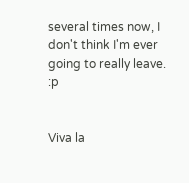several times now, I don't think I'm ever going to really leave. :p


Viva la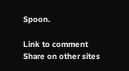Spoon.

Link to comment
Share on other sites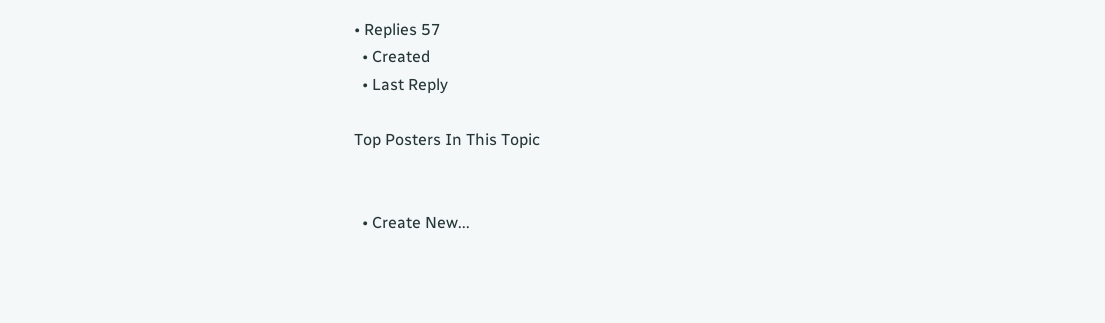• Replies 57
  • Created
  • Last Reply

Top Posters In This Topic


  • Create New...